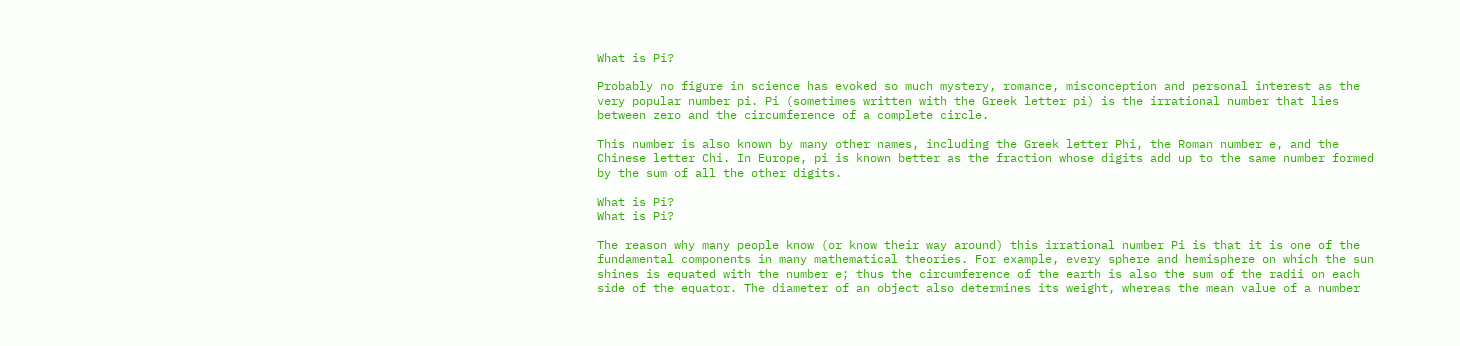What is Pi?

Probably no figure in science has evoked so much mystery, romance, misconception and personal interest as the very popular number pi. Pi (sometimes written with the Greek letter pi) is the irrational number that lies between zero and the circumference of a complete circle.

This number is also known by many other names, including the Greek letter Phi, the Roman number e, and the Chinese letter Chi. In Europe, pi is known better as the fraction whose digits add up to the same number formed by the sum of all the other digits.

What is Pi?
What is Pi?

The reason why many people know (or know their way around) this irrational number Pi is that it is one of the fundamental components in many mathematical theories. For example, every sphere and hemisphere on which the sun shines is equated with the number e; thus the circumference of the earth is also the sum of the radii on each side of the equator. The diameter of an object also determines its weight, whereas the mean value of a number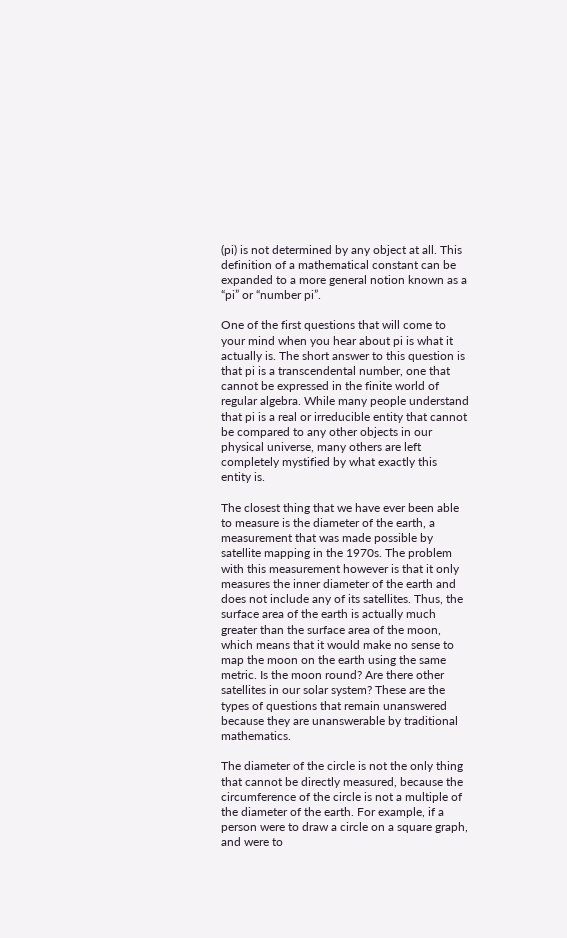(pi) is not determined by any object at all. This definition of a mathematical constant can be expanded to a more general notion known as a “pi” or “number pi”.

One of the first questions that will come to your mind when you hear about pi is what it actually is. The short answer to this question is that pi is a transcendental number, one that cannot be expressed in the finite world of regular algebra. While many people understand that pi is a real or irreducible entity that cannot be compared to any other objects in our physical universe, many others are left completely mystified by what exactly this entity is.

The closest thing that we have ever been able to measure is the diameter of the earth, a measurement that was made possible by satellite mapping in the 1970s. The problem with this measurement however is that it only measures the inner diameter of the earth and does not include any of its satellites. Thus, the surface area of the earth is actually much greater than the surface area of the moon, which means that it would make no sense to map the moon on the earth using the same metric. Is the moon round? Are there other satellites in our solar system? These are the types of questions that remain unanswered because they are unanswerable by traditional mathematics.

The diameter of the circle is not the only thing that cannot be directly measured, because the circumference of the circle is not a multiple of the diameter of the earth. For example, if a person were to draw a circle on a square graph, and were to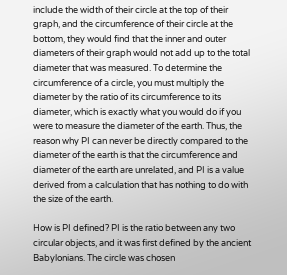include the width of their circle at the top of their graph, and the circumference of their circle at the bottom, they would find that the inner and outer diameters of their graph would not add up to the total diameter that was measured. To determine the circumference of a circle, you must multiply the diameter by the ratio of its circumference to its diameter, which is exactly what you would do if you were to measure the diameter of the earth. Thus, the reason why PI can never be directly compared to the diameter of the earth is that the circumference and diameter of the earth are unrelated, and PI is a value derived from a calculation that has nothing to do with the size of the earth.

How is PI defined? PI is the ratio between any two circular objects, and it was first defined by the ancient Babylonians. The circle was chosen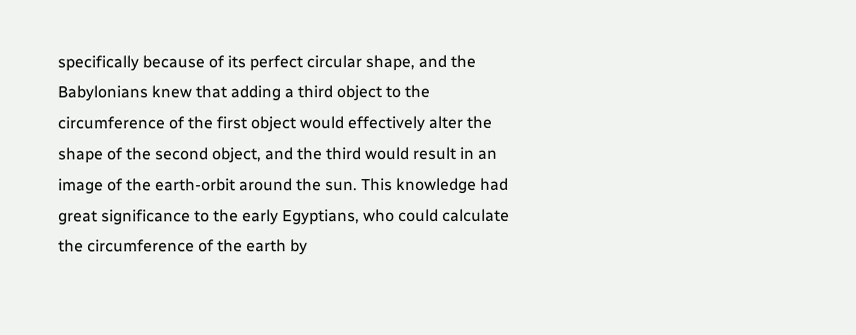specifically because of its perfect circular shape, and the Babylonians knew that adding a third object to the circumference of the first object would effectively alter the shape of the second object, and the third would result in an image of the earth-orbit around the sun. This knowledge had great significance to the early Egyptians, who could calculate the circumference of the earth by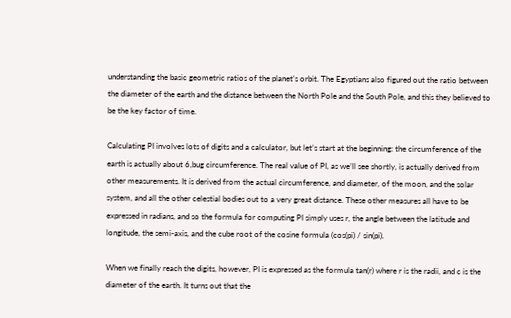understanding the basic geometric ratios of the planet’s orbit. The Egyptians also figured out the ratio between the diameter of the earth and the distance between the North Pole and the South Pole, and this they believed to be the key factor of time.

Calculating PI involves lots of digits and a calculator, but let’s start at the beginning: the circumference of the earth is actually about 6,bug circumference. The real value of PI, as we’ll see shortly, is actually derived from other measurements. It is derived from the actual circumference, and diameter, of the moon, and the solar system, and all the other celestial bodies out to a very great distance. These other measures all have to be expressed in radians, and so the formula for computing PI simply uses r, the angle between the latitude and longitude, the semi-axis, and the cube root of the cosine formula (cos(pi) / sin(pi).

When we finally reach the digits, however, PI is expressed as the formula tan(r) where r is the radii, and c is the diameter of the earth. It turns out that the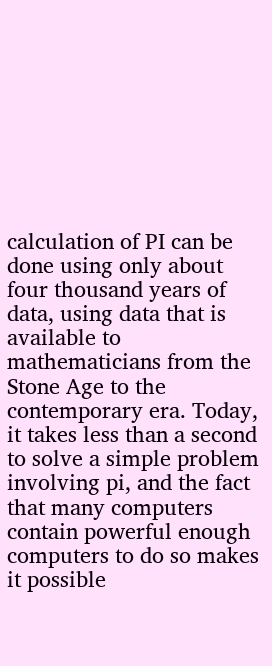calculation of PI can be done using only about four thousand years of data, using data that is available to mathematicians from the Stone Age to the contemporary era. Today, it takes less than a second to solve a simple problem involving pi, and the fact that many computers contain powerful enough computers to do so makes it possible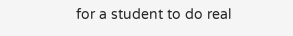for a student to do real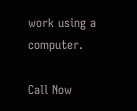work using a computer.

Call Now